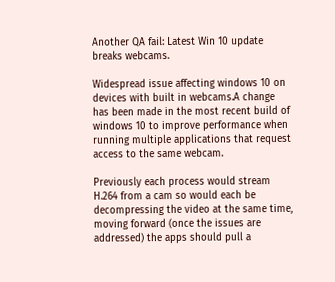Another QA fail: Latest Win 10 update breaks webcams.

Widespread issue affecting windows 10 on devices with built in webcams.A change has been made in the most recent build of windows 10 to improve performance when running multiple applications that request access to the same webcam.

Previously each process would stream H.264 from a cam so would each be decompressing the video at the same time, moving forward (once the issues are addressed) the apps should pull a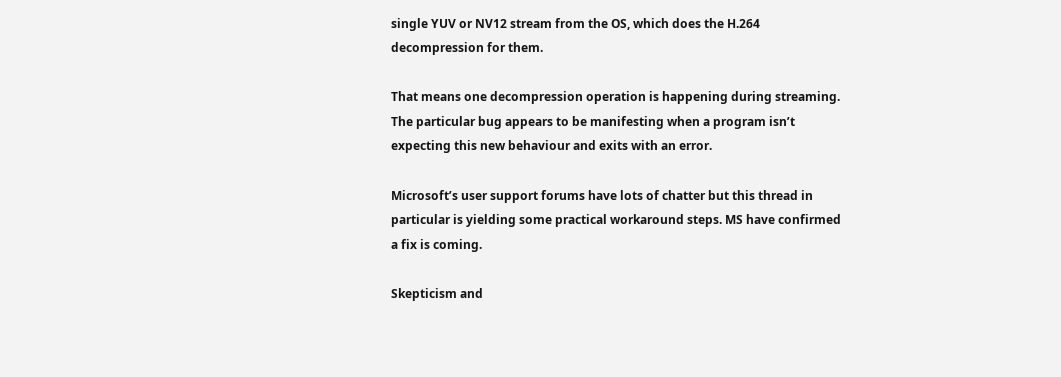single YUV or NV12 stream from the OS, which does the H.264 decompression for them.

That means one decompression operation is happening during streaming. The particular bug appears to be manifesting when a program isn’t expecting this new behaviour and exits with an error.

Microsoft’s user support forums have lots of chatter but this thread in particular is yielding some practical workaround steps. MS have confirmed a fix is coming.

Skepticism and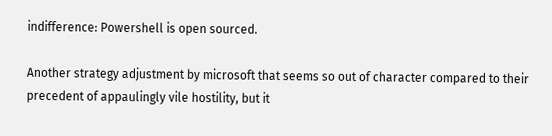indifference: Powershell is open sourced.

Another strategy adjustment by microsoft that seems so out of character compared to their precedent of appaulingly vile hostility, but it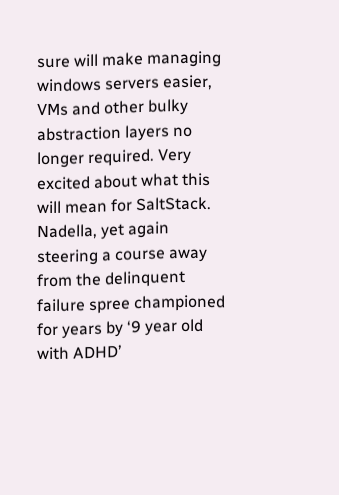sure will make managing windows servers easier, VMs and other bulky abstraction layers no longer required. Very excited about what this will mean for SaltStack. Nadella, yet again steering a course away from the delinquent failure spree championed for years by ‘9 year old with ADHD’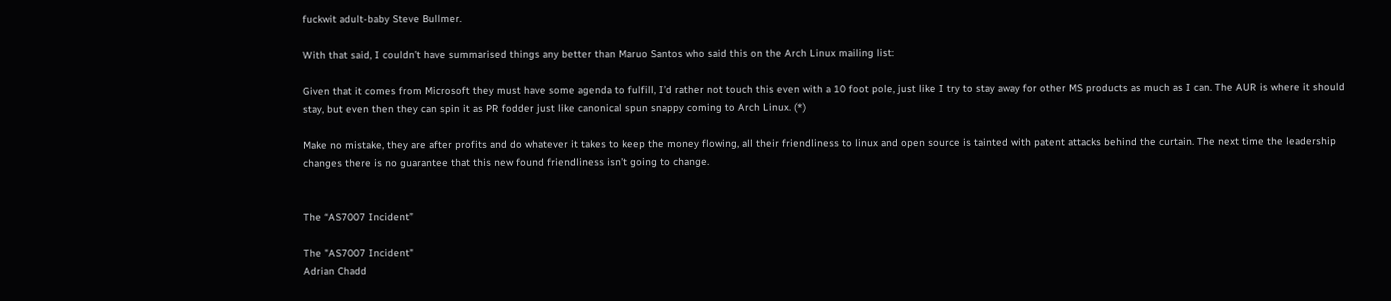fuckwit adult-baby Steve Bullmer.

With that said, I couldn’t have summarised things any better than Maruo Santos who said this on the Arch Linux mailing list:

Given that it comes from Microsoft they must have some agenda to fulfill, I’d rather not touch this even with a 10 foot pole, just like I try to stay away for other MS products as much as I can. The AUR is where it should stay, but even then they can spin it as PR fodder just like canonical spun snappy coming to Arch Linux. (*)

Make no mistake, they are after profits and do whatever it takes to keep the money flowing, all their friendliness to linux and open source is tainted with patent attacks behind the curtain. The next time the leadership changes there is no guarantee that this new found friendliness isn’t going to change.


The “AS7007 Incident”

The "AS7007 Incident"
Adrian Chadd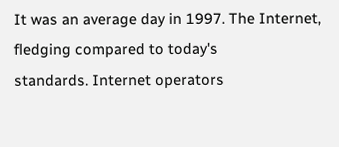It was an average day in 1997. The Internet, fledging compared to today's
standards. Internet operators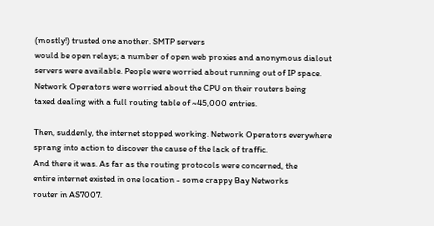(mostly!) trusted one another. SMTP servers
would be open relays; a number of open web proxies and anonymous dialout
servers were available. People were worried about running out of IP space.
Network Operators were worried about the CPU on their routers being
taxed dealing with a full routing table of ~45,000 entries.

Then, suddenly, the internet stopped working. Network Operators everywhere
sprang into action to discover the cause of the lack of traffic.
And there it was. As far as the routing protocols were concerned, the
entire internet existed in one location - some crappy Bay Networks
router in AS7007.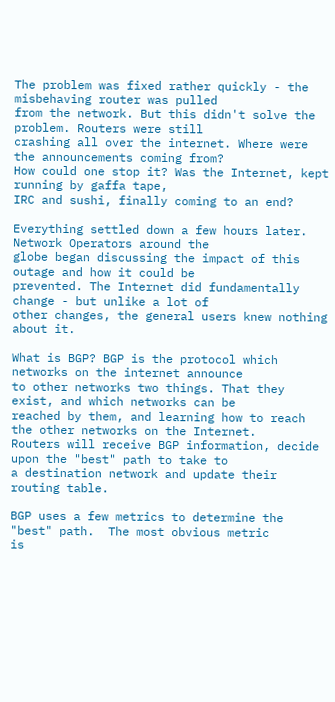The problem was fixed rather quickly - the misbehaving router was pulled
from the network. But this didn't solve the problem. Routers were still
crashing all over the internet. Where were the announcements coming from?
How could one stop it? Was the Internet, kept running by gaffa tape,
IRC and sushi, finally coming to an end?

Everything settled down a few hours later. Network Operators around the
globe began discussing the impact of this outage and how it could be
prevented. The Internet did fundamentally change - but unlike a lot of
other changes, the general users knew nothing about it.

What is BGP? BGP is the protocol which networks on the internet announce
to other networks two things. That they exist, and which networks can be
reached by them, and learning how to reach the other networks on the Internet.
Routers will receive BGP information, decide upon the "best" path to take to
a destination network and update their routing table.

BGP uses a few metrics to determine the "best" path.  The most obvious metric
is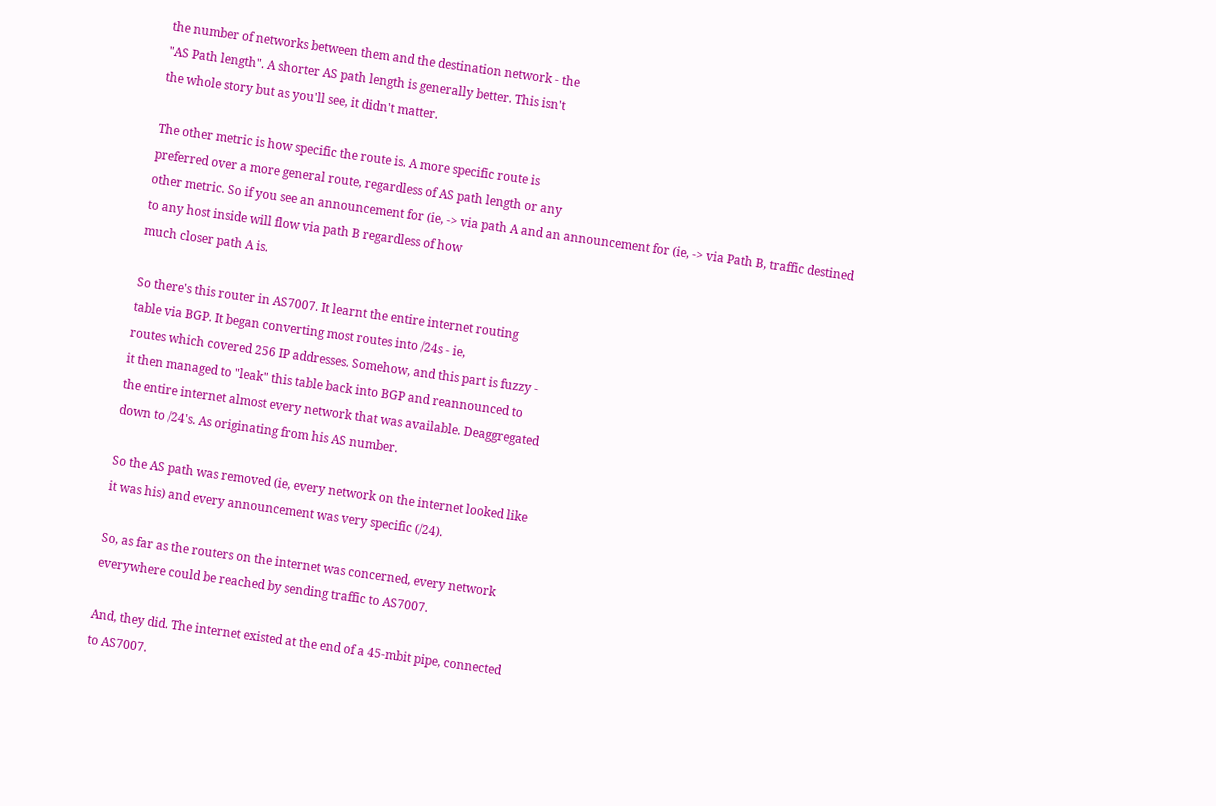the number of networks between them and the destination network - the
"AS Path length". A shorter AS path length is generally better. This isn't
the whole story but as you'll see, it didn't matter.

The other metric is how specific the route is. A more specific route is
preferred over a more general route, regardless of AS path length or any
other metric. So if you see an announcement for (ie, -> via path A and an announcement for (ie, -> via Path B, traffic destined
to any host inside will flow via path B regardless of how
much closer path A is.

So there's this router in AS7007. It learnt the entire internet routing
table via BGP. It began converting most routes into /24s - ie,
routes which covered 256 IP addresses. Somehow, and this part is fuzzy -
it then managed to "leak" this table back into BGP and reannounced to
the entire internet almost every network that was available. Deaggregated
down to /24's. As originating from his AS number.

So the AS path was removed (ie, every network on the internet looked like
it was his) and every announcement was very specific (/24).

So, as far as the routers on the internet was concerned, every network
everywhere could be reached by sending traffic to AS7007.

And, they did. The internet existed at the end of a 45-mbit pipe, connected
to AS7007.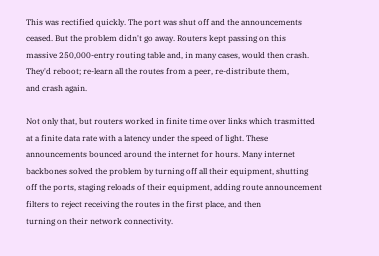This was rectified quickly. The port was shut off and the announcements
ceased. But the problem didn't go away. Routers kept passing on this
massive 250,000-entry routing table and, in many cases, would then crash.
They'd reboot; re-learn all the routes from a peer, re-distribute them,
and crash again.

Not only that, but routers worked in finite time over links which trasmitted
at a finite data rate with a latency under the speed of light. These
announcements bounced around the internet for hours. Many internet
backbones solved the problem by turning off all their equipment, shutting
off the ports, staging reloads of their equipment, adding route announcement
filters to reject receiving the routes in the first place, and then
turning on their network connectivity.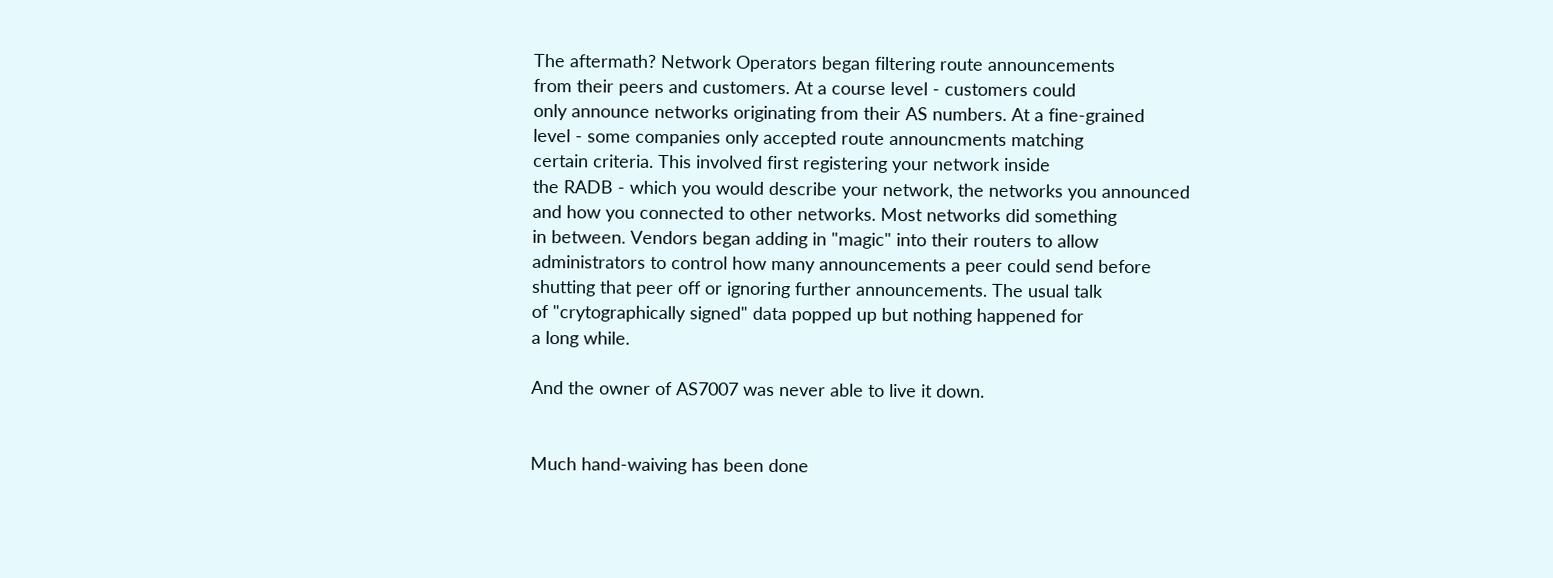The aftermath? Network Operators began filtering route announcements
from their peers and customers. At a course level - customers could
only announce networks originating from their AS numbers. At a fine-grained
level - some companies only accepted route announcments matching
certain criteria. This involved first registering your network inside
the RADB - which you would describe your network, the networks you announced
and how you connected to other networks. Most networks did something
in between. Vendors began adding in "magic" into their routers to allow
administrators to control how many announcements a peer could send before
shutting that peer off or ignoring further announcements. The usual talk
of "crytographically signed" data popped up but nothing happened for
a long while.

And the owner of AS7007 was never able to live it down.


Much hand-waiving has been done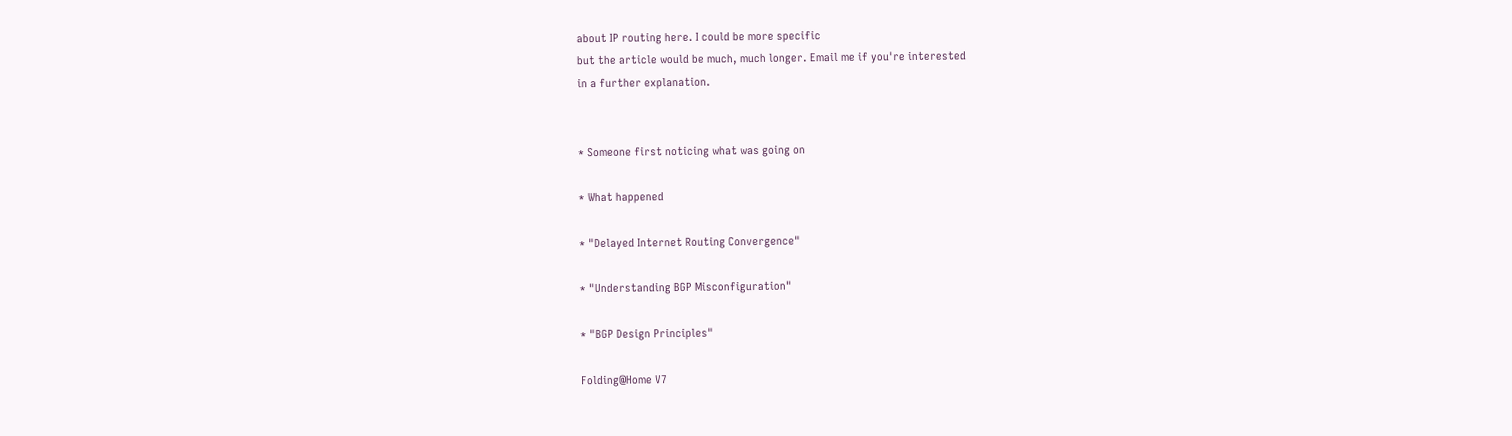about IP routing here. I could be more specific
but the article would be much, much longer. Email me if you're interested
in a further explanation.


* Someone first noticing what was going on

* What happened

* "Delayed Internet Routing Convergence"

* "Understanding BGP Misconfiguration"

* "BGP Design Principles"

Folding@Home V7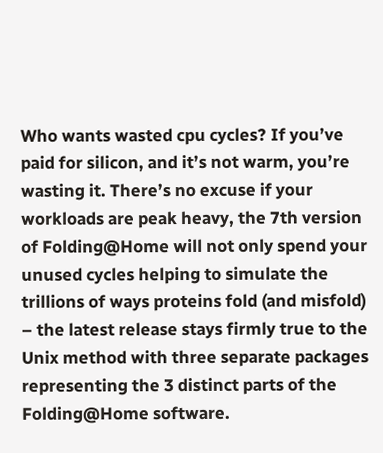Who wants wasted cpu cycles? If you’ve paid for silicon, and it’s not warm, you’re wasting it. There’s no excuse if your workloads are peak heavy, the 7th version of Folding@Home will not only spend your unused cycles helping to simulate the trillions of ways proteins fold (and misfold) – the latest release stays firmly true to the Unix method with three separate packages representing the 3 distinct parts of the Folding@Home software.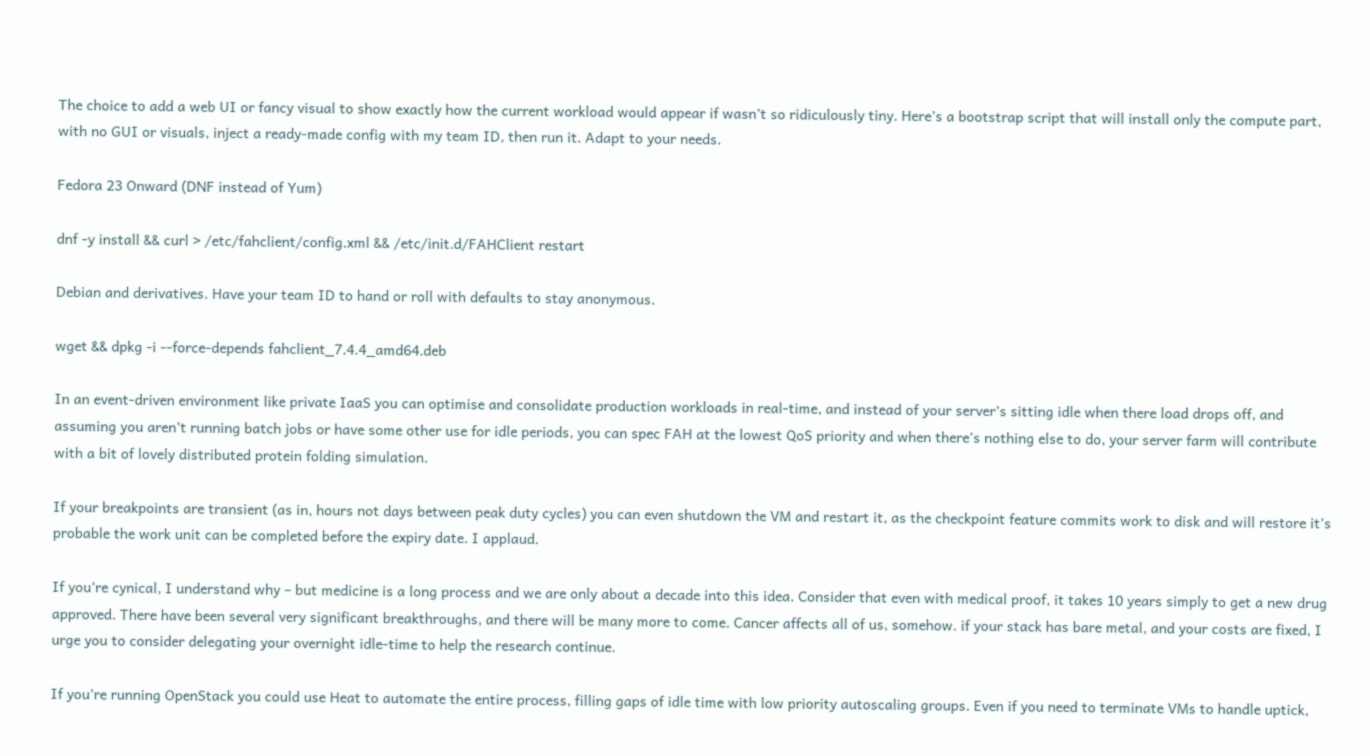The choice to add a web UI or fancy visual to show exactly how the current workload would appear if wasn’t so ridiculously tiny. Here’s a bootstrap script that will install only the compute part, with no GUI or visuals, inject a ready-made config with my team ID, then run it. Adapt to your needs.

Fedora 23 Onward (DNF instead of Yum)

dnf -y install && curl > /etc/fahclient/config.xml && /etc/init.d/FAHClient restart

Debian and derivatives. Have your team ID to hand or roll with defaults to stay anonymous.

wget && dpkg -i --force-depends fahclient_7.4.4_amd64.deb

In an event-driven environment like private IaaS you can optimise and consolidate production workloads in real-time, and instead of your server’s sitting idle when there load drops off, and assuming you aren’t running batch jobs or have some other use for idle periods, you can spec FAH at the lowest QoS priority and when there’s nothing else to do, your server farm will contribute with a bit of lovely distributed protein folding simulation.

If your breakpoints are transient (as in, hours not days between peak duty cycles) you can even shutdown the VM and restart it, as the checkpoint feature commits work to disk and will restore it’s probable the work unit can be completed before the expiry date. I applaud.

If you’re cynical, I understand why – but medicine is a long process and we are only about a decade into this idea. Consider that even with medical proof, it takes 10 years simply to get a new drug approved. There have been several very significant breakthroughs, and there will be many more to come. Cancer affects all of us, somehow. if your stack has bare metal, and your costs are fixed, I urge you to consider delegating your overnight idle-time to help the research continue.

If you’re running OpenStack you could use Heat to automate the entire process, filling gaps of idle time with low priority autoscaling groups. Even if you need to terminate VMs to handle uptick,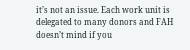it’s not an issue. Each work unit is delegated to many donors and FAH doesn’t mind if you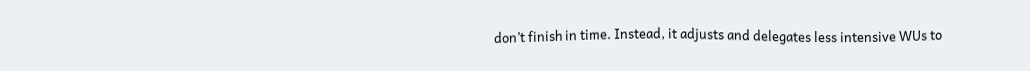don’t finish in time. Instead, it adjusts and delegates less intensive WUs to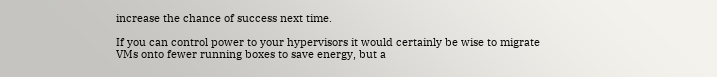increase the chance of success next time.

If you can control power to your hypervisors it would certainly be wise to migrate VMs onto fewer running boxes to save energy, but a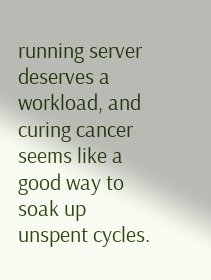running server deserves a workload, and curing cancer seems like a good way to soak up unspent cycles.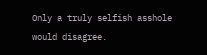Only a truly selfish asshole would disagree.